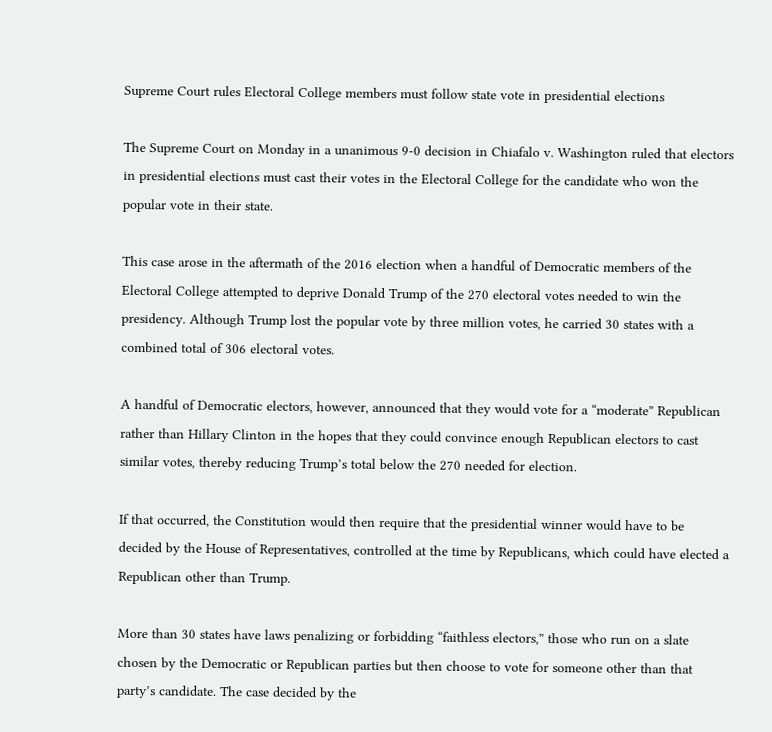Supreme Court rules Electoral College members must follow state vote in presidential elections

The Supreme Court on Monday in a unanimous 9-0 decision in Chiafalo v. Washington ruled that electors in presidential elections must cast their votes in the Electoral College for the candidate who won the popular vote in their state.

This case arose in the aftermath of the 2016 election when a handful of Democratic members of the Electoral College attempted to deprive Donald Trump of the 270 electoral votes needed to win the presidency. Although Trump lost the popular vote by three million votes, he carried 30 states with a combined total of 306 electoral votes.

A handful of Democratic electors, however, announced that they would vote for a “moderate” Republican rather than Hillary Clinton in the hopes that they could convince enough Republican electors to cast similar votes, thereby reducing Trump’s total below the 270 needed for election.

If that occurred, the Constitution would then require that the presidential winner would have to be decided by the House of Representatives, controlled at the time by Republicans, which could have elected a Republican other than Trump.

More than 30 states have laws penalizing or forbidding “faithless electors,” those who run on a slate chosen by the Democratic or Republican parties but then choose to vote for someone other than that party’s candidate. The case decided by the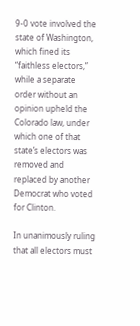9-0 vote involved the state of Washington, which fined its “faithless electors,” while a separate order without an opinion upheld the Colorado law, under which one of that state’s electors was removed and replaced by another Democrat who voted for Clinton.

In unanimously ruling that all electors must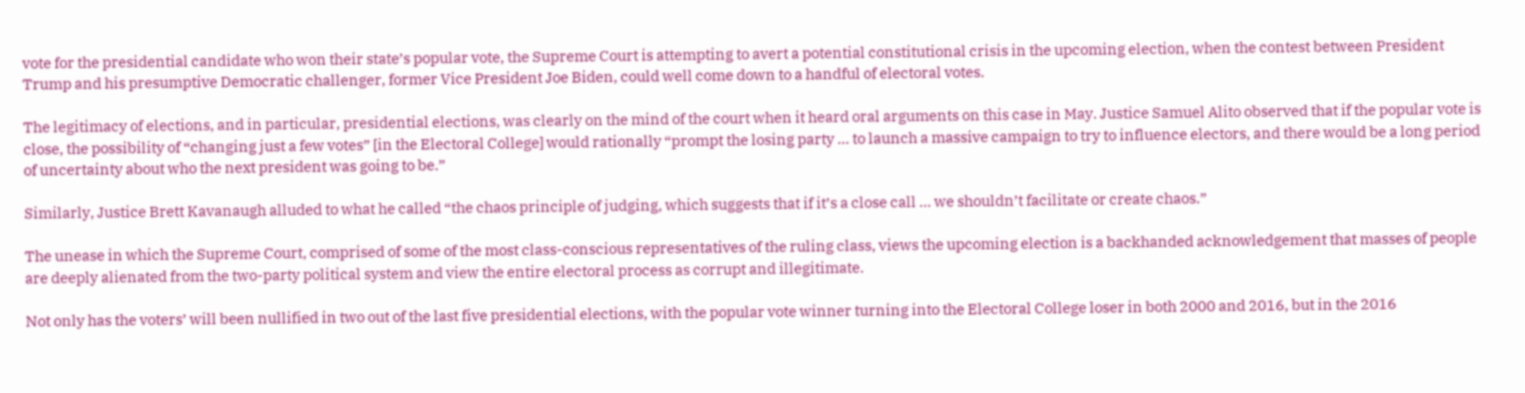vote for the presidential candidate who won their state’s popular vote, the Supreme Court is attempting to avert a potential constitutional crisis in the upcoming election, when the contest between President Trump and his presumptive Democratic challenger, former Vice President Joe Biden, could well come down to a handful of electoral votes.

The legitimacy of elections, and in particular, presidential elections, was clearly on the mind of the court when it heard oral arguments on this case in May. Justice Samuel Alito observed that if the popular vote is close, the possibility of “changing just a few votes” [in the Electoral College] would rationally “prompt the losing party ... to launch a massive campaign to try to influence electors, and there would be a long period of uncertainty about who the next president was going to be.”

Similarly, Justice Brett Kavanaugh alluded to what he called “the chaos principle of judging, which suggests that if it’s a close call ... we shouldn’t facilitate or create chaos.”

The unease in which the Supreme Court, comprised of some of the most class-conscious representatives of the ruling class, views the upcoming election is a backhanded acknowledgement that masses of people are deeply alienated from the two-party political system and view the entire electoral process as corrupt and illegitimate.

Not only has the voters’ will been nullified in two out of the last five presidential elections, with the popular vote winner turning into the Electoral College loser in both 2000 and 2016, but in the 2016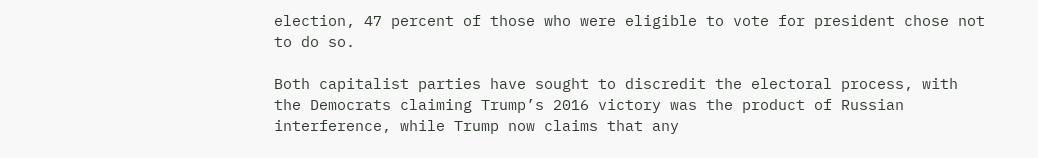election, 47 percent of those who were eligible to vote for president chose not to do so.

Both capitalist parties have sought to discredit the electoral process, with the Democrats claiming Trump’s 2016 victory was the product of Russian interference, while Trump now claims that any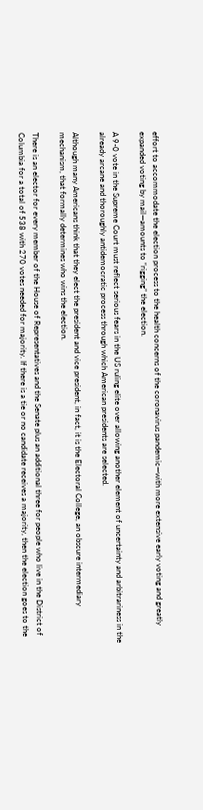effort to accommodate the election process to the health concerns of the coronavirus pandemic—with more extensive early voting and greatly expanded voting by mail—amounts to “rigging” the election.

A 9-0 vote in the Supreme Court must reflect serious fears in the US ruling elite over allowing another element of uncertainty and arbitrariness in the already arcane and thoroughly antidemocratic process through which American presidents are selected.

Although many Americans think that they elect the president and vice president, in fact, it is the Electoral College, an obscure intermediary mechanism, that formally determines who wins the election.

There is an elector for every member of the House of Representatives and the Senate plus an additional three for people who live in the District of Columbia for a total of 538 with 270 votes needed for majority. If there is a tie or no candidate receives a majority, then the election goes to the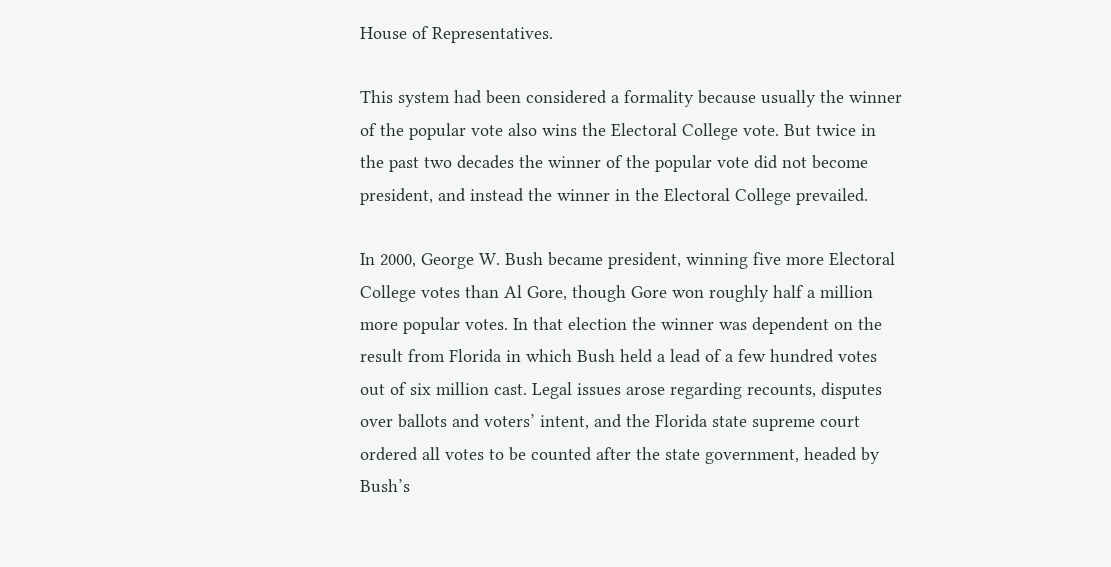House of Representatives.

This system had been considered a formality because usually the winner of the popular vote also wins the Electoral College vote. But twice in the past two decades the winner of the popular vote did not become president, and instead the winner in the Electoral College prevailed.

In 2000, George W. Bush became president, winning five more Electoral College votes than Al Gore, though Gore won roughly half a million more popular votes. In that election the winner was dependent on the result from Florida in which Bush held a lead of a few hundred votes out of six million cast. Legal issues arose regarding recounts, disputes over ballots and voters’ intent, and the Florida state supreme court ordered all votes to be counted after the state government, headed by Bush’s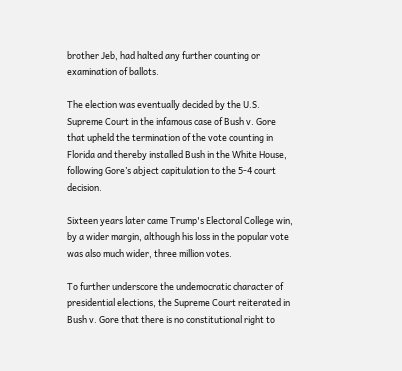brother Jeb, had halted any further counting or examination of ballots.

The election was eventually decided by the U.S. Supreme Court in the infamous case of Bush v. Gore that upheld the termination of the vote counting in Florida and thereby installed Bush in the White House, following Gore’s abject capitulation to the 5-4 court decision.

Sixteen years later came Trump's Electoral College win, by a wider margin, although his loss in the popular vote was also much wider, three million votes.

To further underscore the undemocratic character of presidential elections, the Supreme Court reiterated in Bush v. Gore that there is no constitutional right to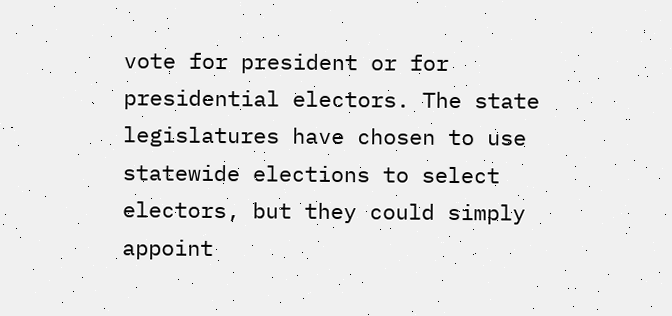vote for president or for presidential electors. The state legislatures have chosen to use statewide elections to select electors, but they could simply appoint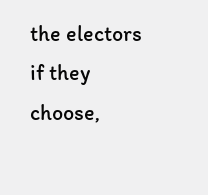the electors if they choose,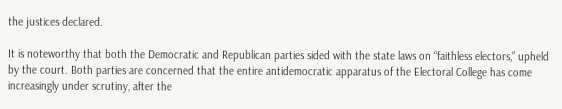the justices declared.

It is noteworthy that both the Democratic and Republican parties sided with the state laws on “faithless electors,” upheld by the court. Both parties are concerned that the entire antidemocratic apparatus of the Electoral College has come increasingly under scrutiny, after the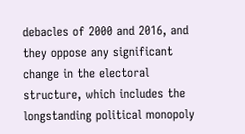debacles of 2000 and 2016, and they oppose any significant change in the electoral structure, which includes the longstanding political monopoly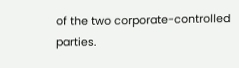of the two corporate-controlled parties.